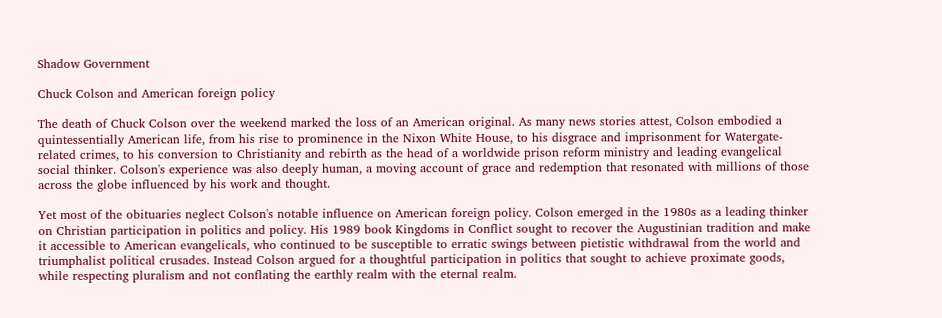Shadow Government

Chuck Colson and American foreign policy

The death of Chuck Colson over the weekend marked the loss of an American original. As many news stories attest, Colson embodied a quintessentially American life, from his rise to prominence in the Nixon White House, to his disgrace and imprisonment for Watergate-related crimes, to his conversion to Christianity and rebirth as the head of a worldwide prison reform ministry and leading evangelical social thinker. Colson's experience was also deeply human, a moving account of grace and redemption that resonated with millions of those across the globe influenced by his work and thought.

Yet most of the obituaries neglect Colson's notable influence on American foreign policy. Colson emerged in the 1980s as a leading thinker on Christian participation in politics and policy. His 1989 book Kingdoms in Conflict sought to recover the Augustinian tradition and make it accessible to American evangelicals, who continued to be susceptible to erratic swings between pietistic withdrawal from the world and triumphalist political crusades. Instead Colson argued for a thoughtful participation in politics that sought to achieve proximate goods, while respecting pluralism and not conflating the earthly realm with the eternal realm.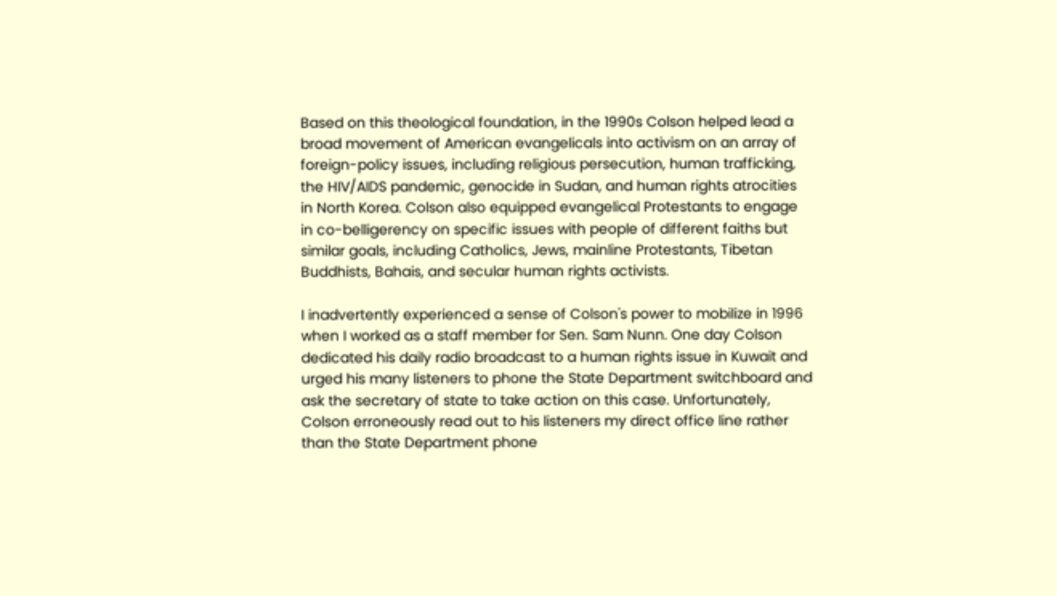Based on this theological foundation, in the 1990s Colson helped lead a broad movement of American evangelicals into activism on an array of foreign-policy issues, including religious persecution, human trafficking, the HIV/AIDS pandemic, genocide in Sudan, and human rights atrocities in North Korea. Colson also equipped evangelical Protestants to engage in co-belligerency on specific issues with people of different faiths but similar goals, including Catholics, Jews, mainline Protestants, Tibetan Buddhists, Bahais, and secular human rights activists.

I inadvertently experienced a sense of Colson's power to mobilize in 1996 when I worked as a staff member for Sen. Sam Nunn. One day Colson dedicated his daily radio broadcast to a human rights issue in Kuwait and urged his many listeners to phone the State Department switchboard and ask the secretary of state to take action on this case. Unfortunately, Colson erroneously read out to his listeners my direct office line rather than the State Department phone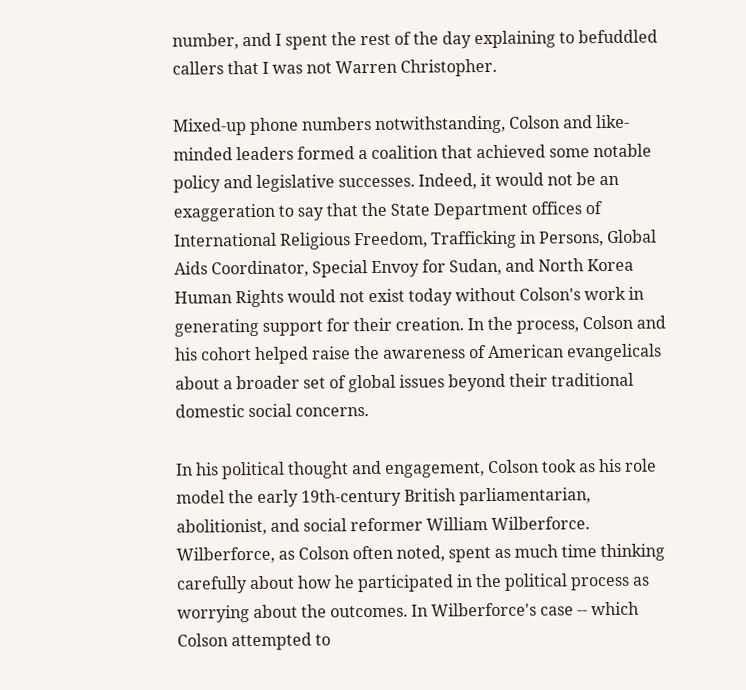number, and I spent the rest of the day explaining to befuddled callers that I was not Warren Christopher.

Mixed-up phone numbers notwithstanding, Colson and like-minded leaders formed a coalition that achieved some notable policy and legislative successes. Indeed, it would not be an exaggeration to say that the State Department offices of International Religious Freedom, Trafficking in Persons, Global Aids Coordinator, Special Envoy for Sudan, and North Korea Human Rights would not exist today without Colson's work in generating support for their creation. In the process, Colson and his cohort helped raise the awareness of American evangelicals about a broader set of global issues beyond their traditional domestic social concerns.

In his political thought and engagement, Colson took as his role model the early 19th-century British parliamentarian, abolitionist, and social reformer William Wilberforce. Wilberforce, as Colson often noted, spent as much time thinking carefully about how he participated in the political process as worrying about the outcomes. In Wilberforce's case -- which Colson attempted to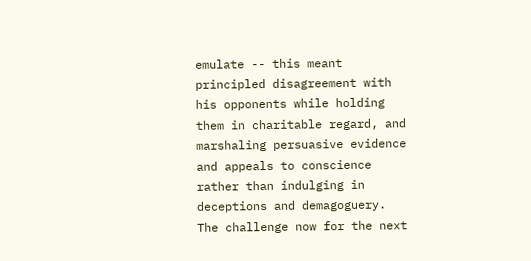emulate -- this meant principled disagreement with his opponents while holding them in charitable regard, and marshaling persuasive evidence and appeals to conscience rather than indulging in deceptions and demagoguery. The challenge now for the next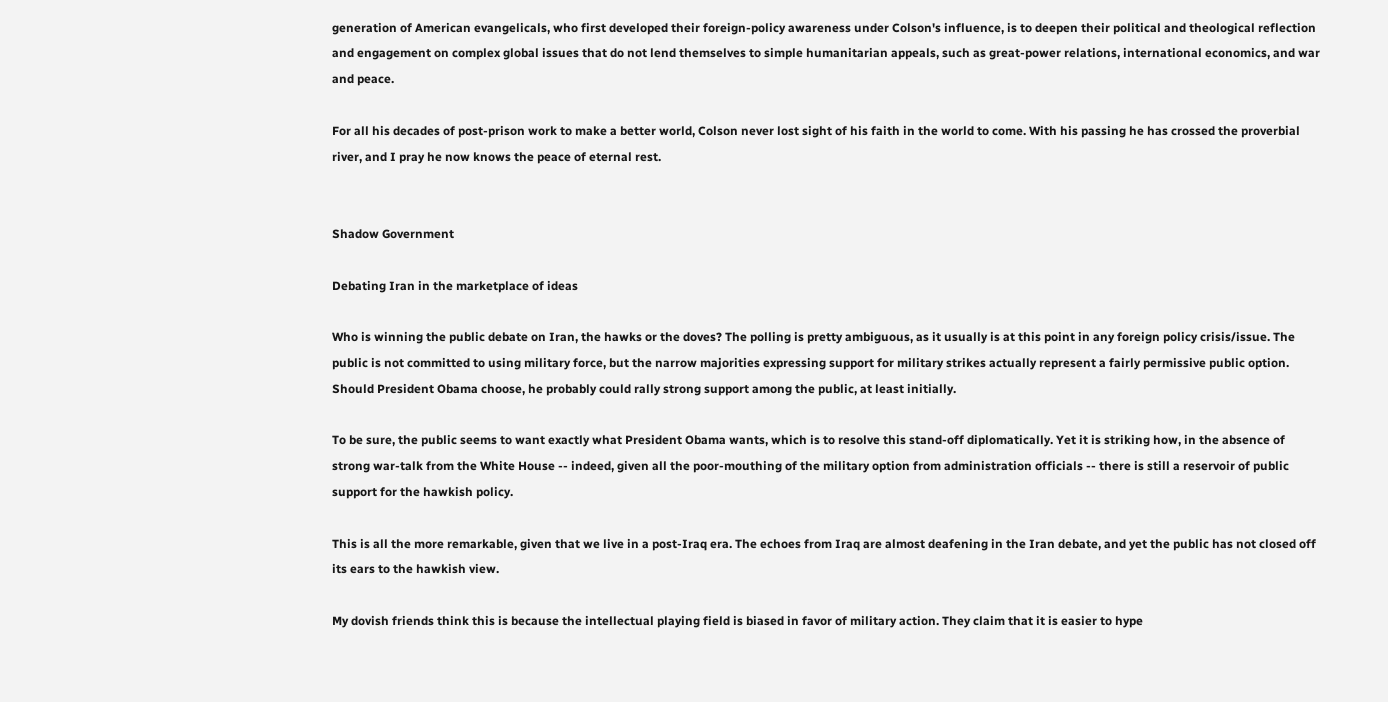generation of American evangelicals, who first developed their foreign-policy awareness under Colson's influence, is to deepen their political and theological reflection and engagement on complex global issues that do not lend themselves to simple humanitarian appeals, such as great-power relations, international economics, and war and peace.

For all his decades of post-prison work to make a better world, Colson never lost sight of his faith in the world to come. With his passing he has crossed the proverbial river, and I pray he now knows the peace of eternal rest.


Shadow Government

Debating Iran in the marketplace of ideas

Who is winning the public debate on Iran, the hawks or the doves? The polling is pretty ambiguous, as it usually is at this point in any foreign policy crisis/issue. The public is not committed to using military force, but the narrow majorities expressing support for military strikes actually represent a fairly permissive public option. Should President Obama choose, he probably could rally strong support among the public, at least initially.

To be sure, the public seems to want exactly what President Obama wants, which is to resolve this stand-off diplomatically. Yet it is striking how, in the absence of strong war-talk from the White House -- indeed, given all the poor-mouthing of the military option from administration officials -- there is still a reservoir of public support for the hawkish policy.

This is all the more remarkable, given that we live in a post-Iraq era. The echoes from Iraq are almost deafening in the Iran debate, and yet the public has not closed off its ears to the hawkish view.

My dovish friends think this is because the intellectual playing field is biased in favor of military action. They claim that it is easier to hype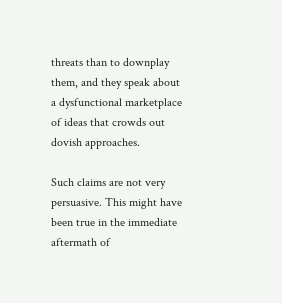threats than to downplay them, and they speak about a dysfunctional marketplace of ideas that crowds out dovish approaches.

Such claims are not very persuasive. This might have been true in the immediate aftermath of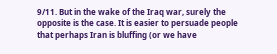9/11. But in the wake of the Iraq war, surely the opposite is the case. It is easier to persuade people that perhaps Iran is bluffing (or we have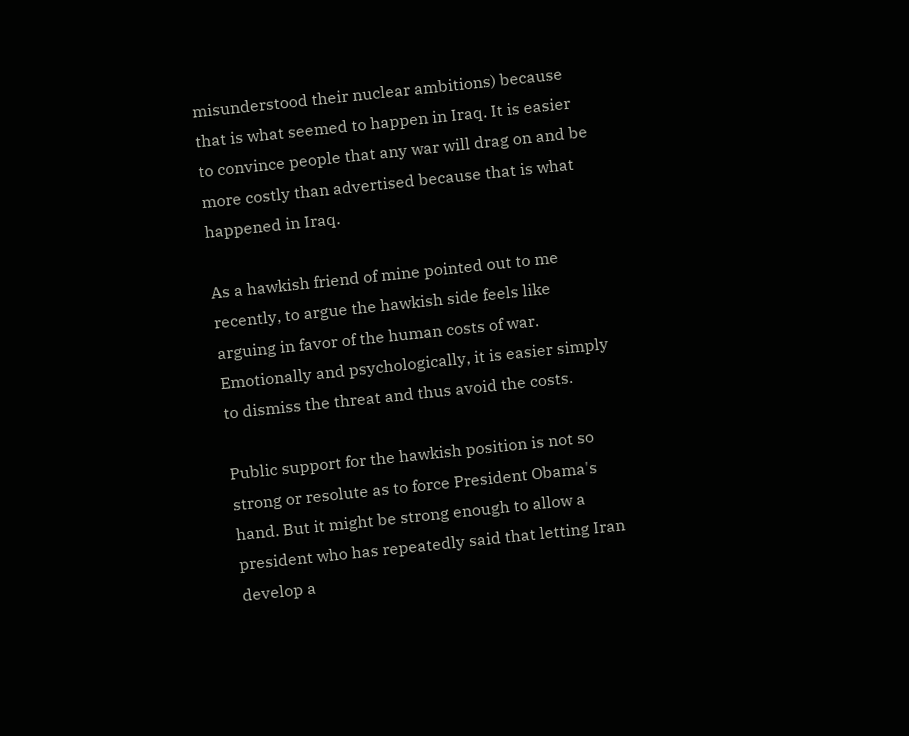misunderstood their nuclear ambitions) because that is what seemed to happen in Iraq. It is easier to convince people that any war will drag on and be more costly than advertised because that is what happened in Iraq.

As a hawkish friend of mine pointed out to me recently, to argue the hawkish side feels like arguing in favor of the human costs of war. Emotionally and psychologically, it is easier simply to dismiss the threat and thus avoid the costs.

Public support for the hawkish position is not so strong or resolute as to force President Obama's hand. But it might be strong enough to allow a president who has repeatedly said that letting Iran develop a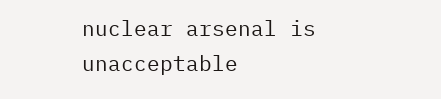nuclear arsenal is unacceptable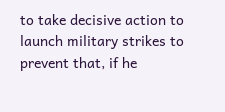to take decisive action to launch military strikes to prevent that, if he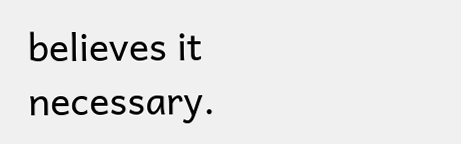believes it necessary.